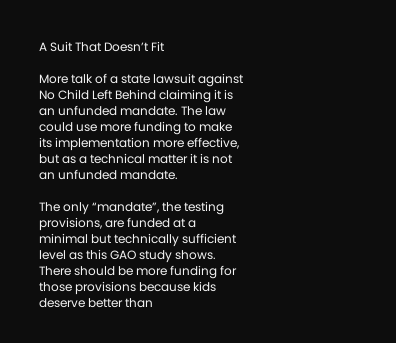A Suit That Doesn’t Fit

More talk of a state lawsuit against No Child Left Behind claiming it is an unfunded mandate. The law could use more funding to make its implementation more effective, but as a technical matter it is not an unfunded mandate.

The only “mandate”, the testing provisions, are funded at a minimal but technically sufficient level as this GAO study shows. There should be more funding for those provisions because kids deserve better than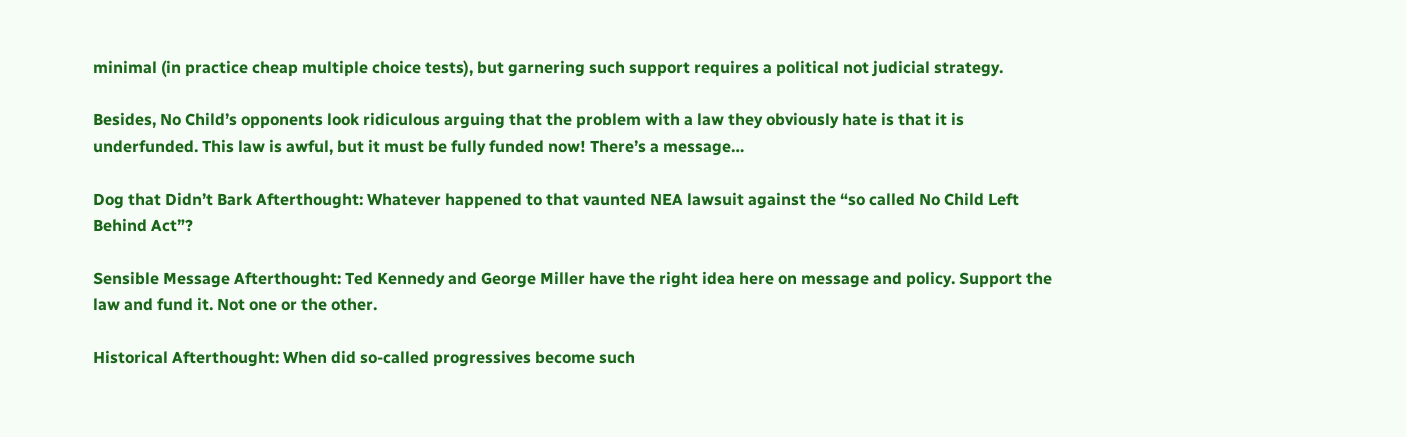minimal (in practice cheap multiple choice tests), but garnering such support requires a political not judicial strategy.

Besides, No Child’s opponents look ridiculous arguing that the problem with a law they obviously hate is that it is underfunded. This law is awful, but it must be fully funded now! There’s a message…

Dog that Didn’t Bark Afterthought: Whatever happened to that vaunted NEA lawsuit against the “so called No Child Left Behind Act”?

Sensible Message Afterthought: Ted Kennedy and George Miller have the right idea here on message and policy. Support the law and fund it. Not one or the other.

Historical Afterthought: When did so-called progressives become such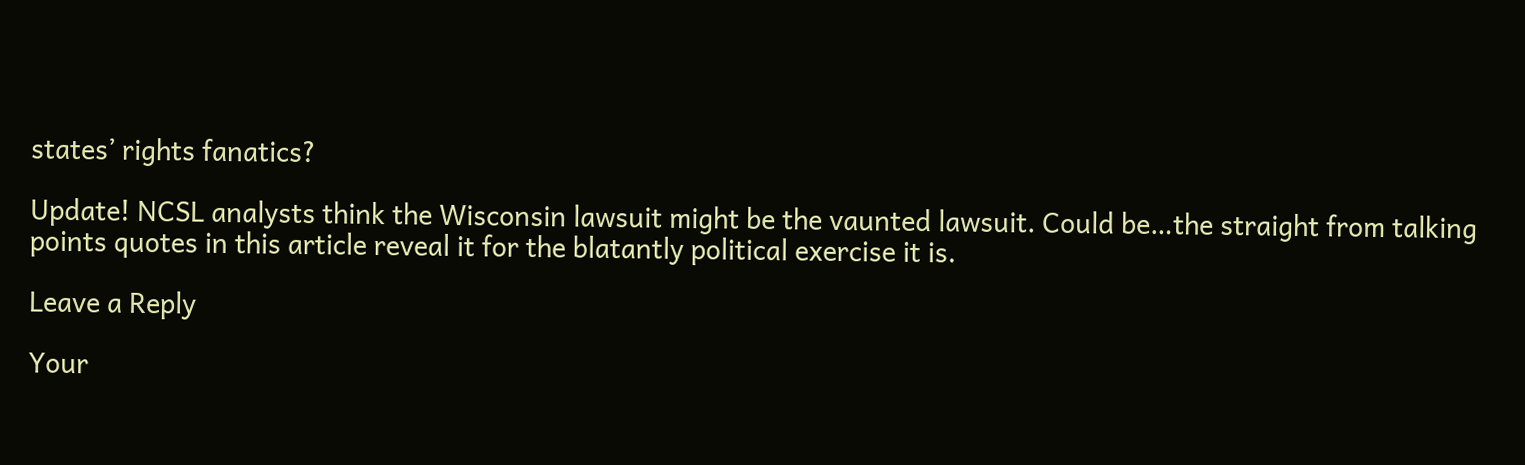states’ rights fanatics?

Update! NCSL analysts think the Wisconsin lawsuit might be the vaunted lawsuit. Could be…the straight from talking points quotes in this article reveal it for the blatantly political exercise it is.

Leave a Reply

Your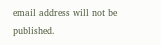email address will not be published.